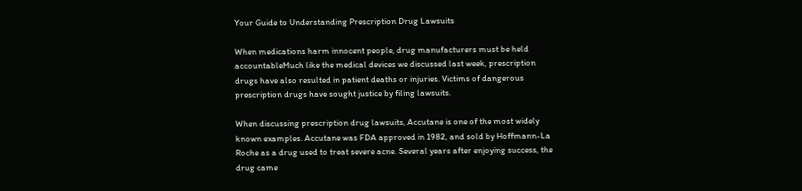Your Guide to Understanding Prescription Drug Lawsuits

When medications harm innocent people, drug manufacturers must be held accountableMuch like the medical devices we discussed last week, prescription drugs have also resulted in patient deaths or injuries. Victims of dangerous prescription drugs have sought justice by filing lawsuits.

When discussing prescription drug lawsuits, Accutane is one of the most widely known examples. Accutane was FDA approved in 1982, and sold by Hoffmann-La Roche as a drug used to treat severe acne. Several years after enjoying success, the drug came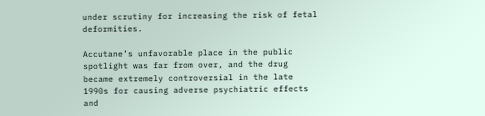under scrutiny for increasing the risk of fetal deformities.

Accutane’s unfavorable place in the public spotlight was far from over, and the drug became extremely controversial in the late 1990s for causing adverse psychiatric effects and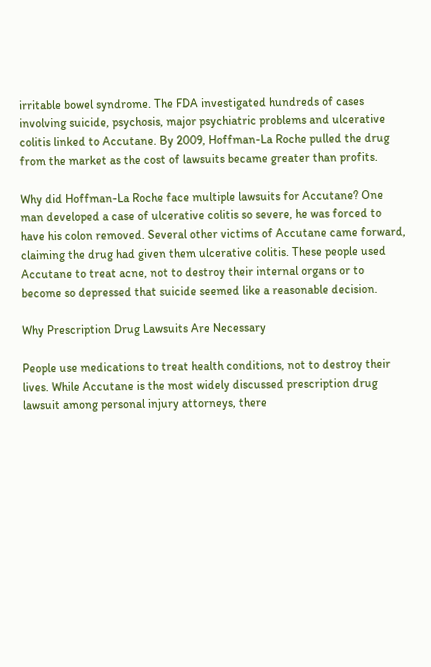irritable bowel syndrome. The FDA investigated hundreds of cases involving suicide, psychosis, major psychiatric problems and ulcerative colitis linked to Accutane. By 2009, Hoffman-La Roche pulled the drug from the market as the cost of lawsuits became greater than profits.

Why did Hoffman-La Roche face multiple lawsuits for Accutane? One man developed a case of ulcerative colitis so severe, he was forced to have his colon removed. Several other victims of Accutane came forward, claiming the drug had given them ulcerative colitis. These people used Accutane to treat acne, not to destroy their internal organs or to become so depressed that suicide seemed like a reasonable decision.

Why Prescription Drug Lawsuits Are Necessary

People use medications to treat health conditions, not to destroy their lives. While Accutane is the most widely discussed prescription drug lawsuit among personal injury attorneys, there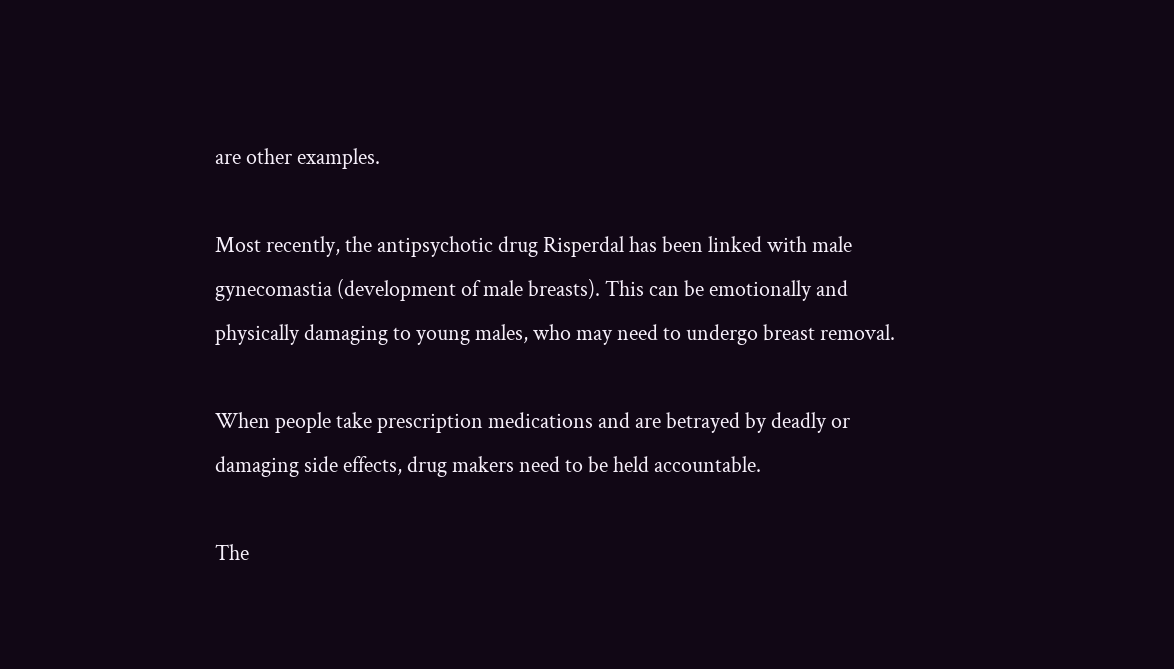are other examples.

Most recently, the antipsychotic drug Risperdal has been linked with male gynecomastia (development of male breasts). This can be emotionally and physically damaging to young males, who may need to undergo breast removal.

When people take prescription medications and are betrayed by deadly or damaging side effects, drug makers need to be held accountable.

The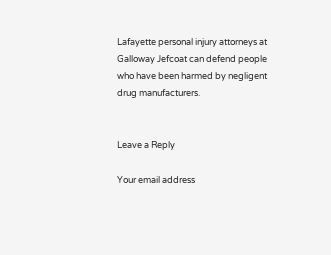Lafayette personal injury attorneys at Galloway Jefcoat can defend people who have been harmed by negligent drug manufacturers.


Leave a Reply

Your email address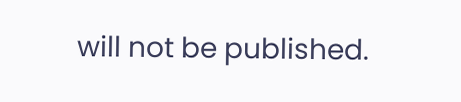will not be published.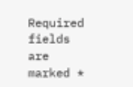Required fields are marked *